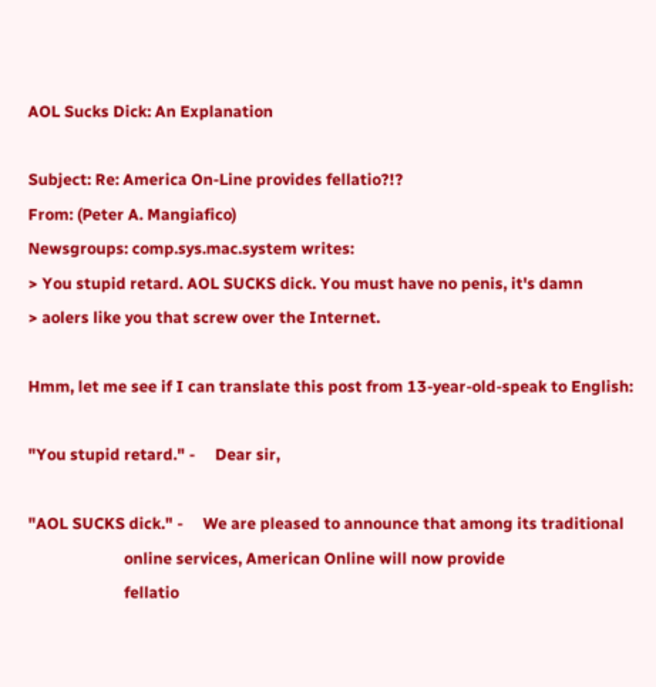AOL Sucks Dick: An Explanation

Subject: Re: America On-Line provides fellatio?!?
From: (Peter A. Mangiafico)
Newsgroups: comp.sys.mac.system writes:
> You stupid retard. AOL SUCKS dick. You must have no penis, it's damn
> aolers like you that screw over the Internet.

Hmm, let me see if I can translate this post from 13-year-old-speak to English:

"You stupid retard." -     Dear sir,

"AOL SUCKS dick." -     We are pleased to announce that among its traditional
                        online services, American Online will now provide
                        fellatio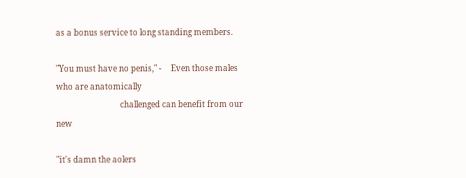as a bonus service to long standing members.

"You must have no penis," -     Even those males who are anatomically
                                challenged can benefit from our new

"it's damn the aolers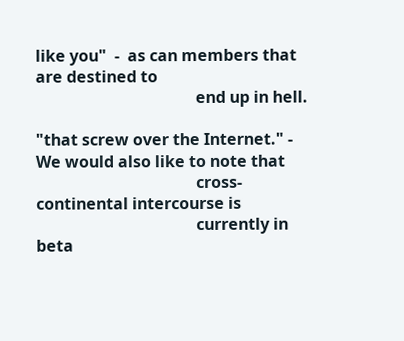like you"  -  as can members that are destined to
                                        end up in hell.

"that screw over the Internet." -       We would also like to note that
                                        cross-continental intercourse is
                                        currently in beta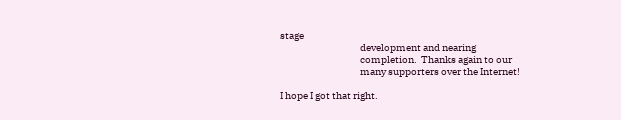stage
                                        development and nearing
                                        completion.  Thanks again to our
                                        many supporters over the Internet!

I hope I got that right.